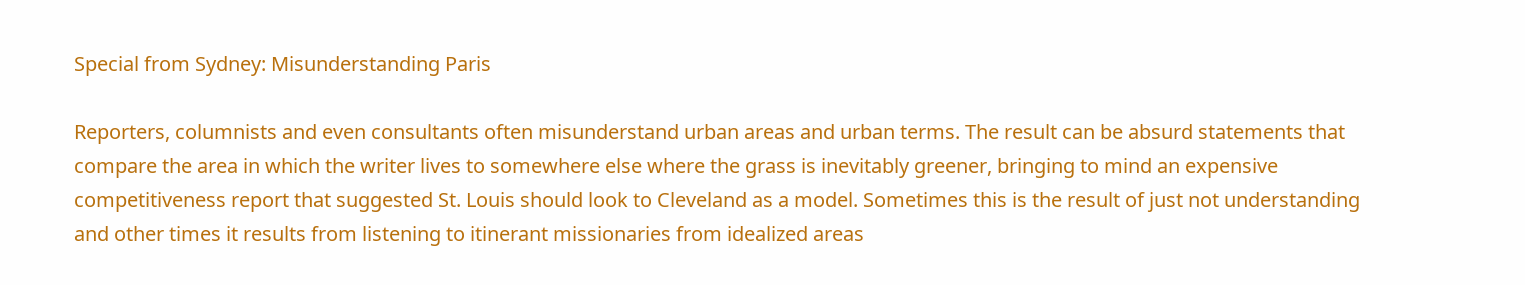Special from Sydney: Misunderstanding Paris

Reporters, columnists and even consultants often misunderstand urban areas and urban terms. The result can be absurd statements that compare the area in which the writer lives to somewhere else where the grass is inevitably greener, bringing to mind an expensive competitiveness report that suggested St. Louis should look to Cleveland as a model. Sometimes this is the result of just not understanding and other times it results from listening to itinerant missionaries from idealized areas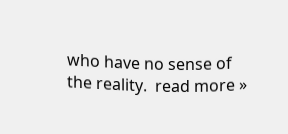who have no sense of the reality.  read more »